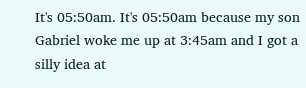It's 05:50am. It's 05:50am because my son Gabriel woke me up at 3:45am and I got a silly idea at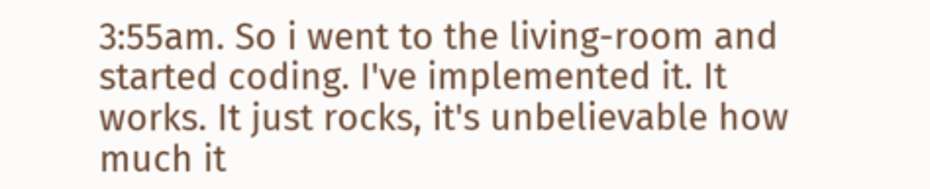3:55am. So i went to the living-room and started coding. I've implemented it. It works. It just rocks, it's unbelievable how much it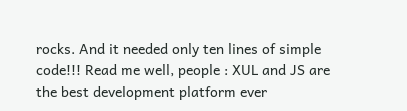rocks. And it needed only ten lines of simple code!!! Read me well, people : XUL and JS are the best development platform ever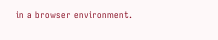in a browser environment.